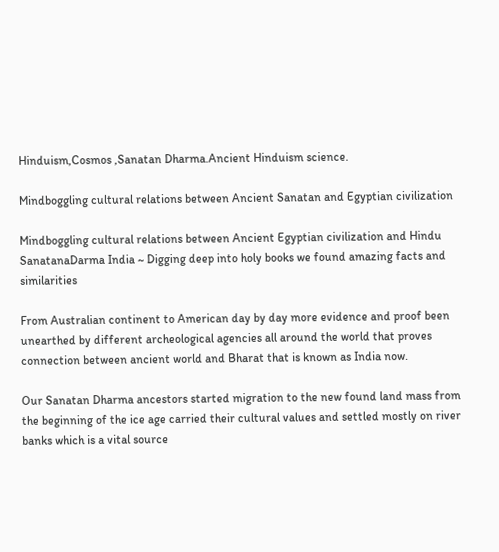Hinduism,Cosmos ,Sanatan Dharma.Ancient Hinduism science.

Mindboggling cultural relations between Ancient Sanatan and Egyptian civilization

Mindboggling cultural relations between Ancient Egyptian civilization and Hindu SanatanaDarma India ~ Digging deep into holy books we found amazing facts and similarities

From Australian continent to American day by day more evidence and proof been unearthed by different archeological agencies all around the world that proves connection between ancient world and Bharat that is known as India now.

Our Sanatan Dharma ancestors started migration to the new found land mass from the beginning of the ice age carried their cultural values and settled mostly on river banks which is a vital source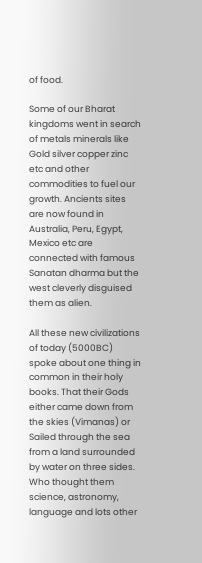of food.

Some of our Bharat kingdoms went in search of metals minerals like Gold silver copper zinc etc and other commodities to fuel our growth. Ancients sites are now found in Australia, Peru, Egypt, Mexico etc are connected with famous Sanatan dharma but the west cleverly disguised them as alien.

All these new civilizations of today (5000BC) spoke about one thing in common in their holy books. That their Gods either came down from the skies (Vimanas) or Sailed through the sea from a land surrounded by water on three sides. Who thought them science, astronomy, language and lots other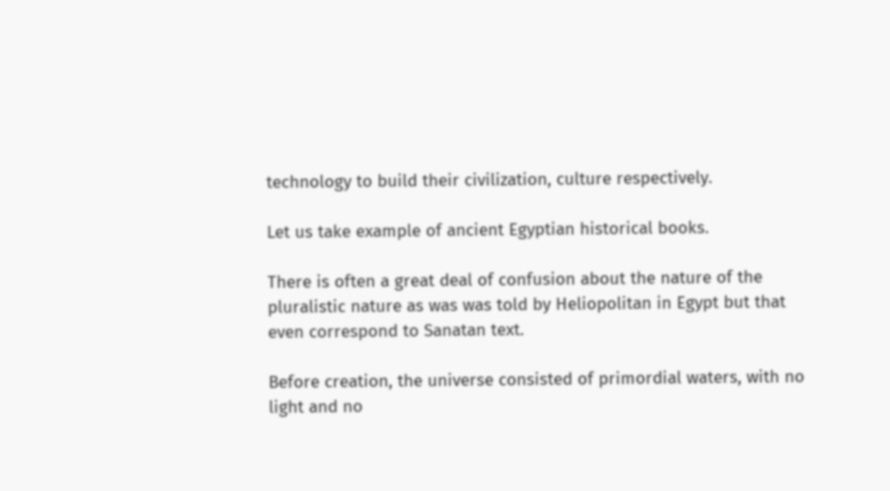technology to build their civilization, culture respectively.

Let us take example of ancient Egyptian historical books.

There is often a great deal of confusion about the nature of the pluralistic nature as was was told by Heliopolitan in Egypt but that even correspond to Sanatan text.

Before creation, the universe consisted of primordial waters, with no light and no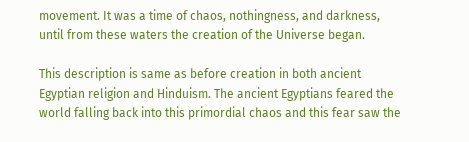movement. It was a time of chaos, nothingness, and darkness, until from these waters the creation of the Universe began.

This description is same as before creation in both ancient Egyptian religion and Hinduism. The ancient Egyptians feared the world falling back into this primordial chaos and this fear saw the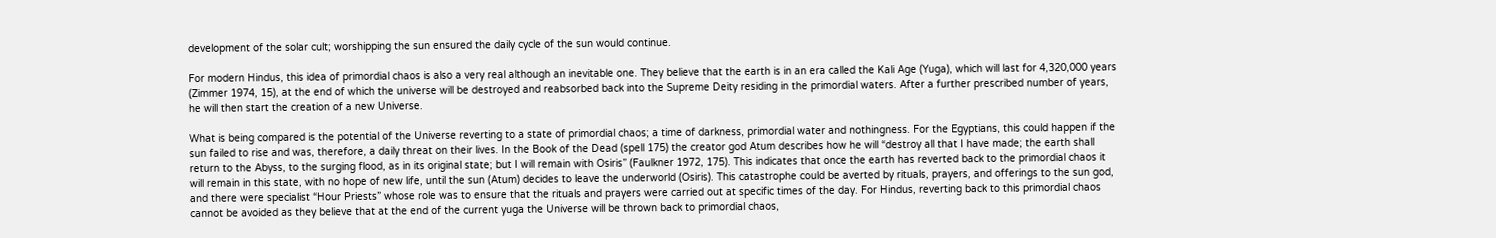development of the solar cult; worshipping the sun ensured the daily cycle of the sun would continue.

For modern Hindus, this idea of primordial chaos is also a very real although an inevitable one. They believe that the earth is in an era called the Kali Age (Yuga), which will last for 4,320,000 years (Zimmer 1974, 15), at the end of which the universe will be destroyed and reabsorbed back into the Supreme Deity residing in the primordial waters. After a further prescribed number of years, he will then start the creation of a new Universe.

What is being compared is the potential of the Universe reverting to a state of primordial chaos; a time of darkness, primordial water and nothingness. For the Egyptians, this could happen if the sun failed to rise and was, therefore, a daily threat on their lives. In the Book of the Dead (spell 175) the creator god Atum describes how he will “destroy all that I have made; the earth shall return to the Abyss, to the surging flood, as in its original state; but I will remain with Osiris” (Faulkner 1972, 175). This indicates that once the earth has reverted back to the primordial chaos it will remain in this state, with no hope of new life, until the sun (Atum) decides to leave the underworld (Osiris). This catastrophe could be averted by rituals, prayers, and offerings to the sun god, and there were specialist “Hour Priests” whose role was to ensure that the rituals and prayers were carried out at specific times of the day. For Hindus, reverting back to this primordial chaos cannot be avoided as they believe that at the end of the current yuga the Universe will be thrown back to primordial chaos,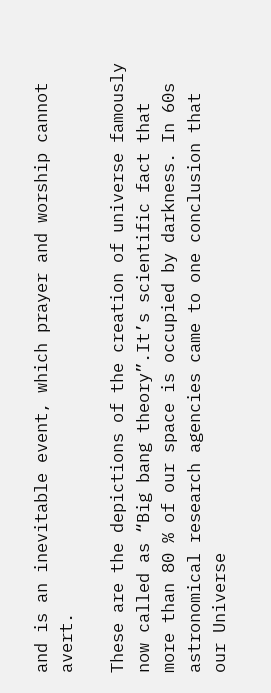and is an inevitable event, which prayer and worship cannot avert.

These are the depictions of the creation of universe famously now called as “Big bang theory”.It’s scientific fact that more than 80 % of our space is occupied by darkness. In 60s astronomical research agencies came to one conclusion that our Universe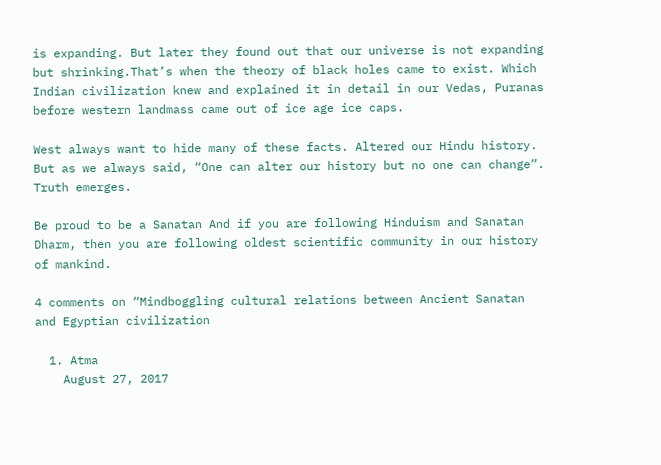is expanding. But later they found out that our universe is not expanding but shrinking.That’s when the theory of black holes came to exist. Which Indian civilization knew and explained it in detail in our Vedas, Puranas before western landmass came out of ice age ice caps.

West always want to hide many of these facts. Altered our Hindu history. But as we always said, “One can alter our history but no one can change”. Truth emerges.

Be proud to be a Sanatan And if you are following Hinduism and Sanatan Dharm, then you are following oldest scientific community in our history of mankind.

4 comments on “Mindboggling cultural relations between Ancient Sanatan and Egyptian civilization

  1. Atma
    August 27, 2017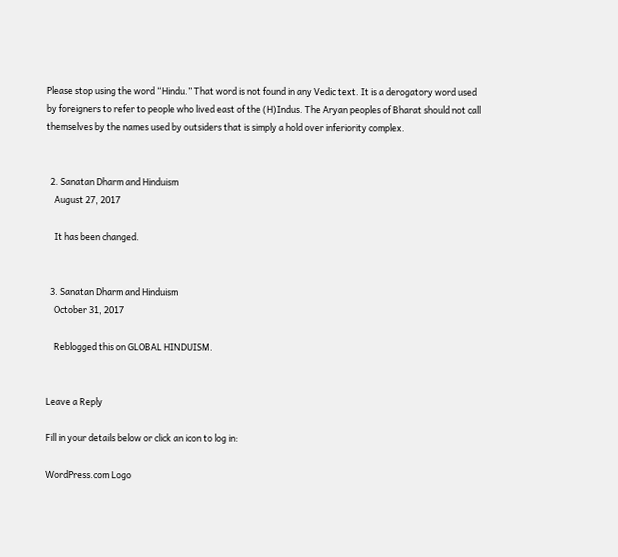Please stop using the word “Hindu.” That word is not found in any Vedic text. It is a derogatory word used by foreigners to refer to people who lived east of the (H)Indus. The Aryan peoples of Bharat should not call themselves by the names used by outsiders that is simply a hold over inferiority complex.


  2. Sanatan Dharm and Hinduism
    August 27, 2017

    It has been changed.


  3. Sanatan Dharm and Hinduism
    October 31, 2017

    Reblogged this on GLOBAL HINDUISM.


Leave a Reply

Fill in your details below or click an icon to log in:

WordPress.com Logo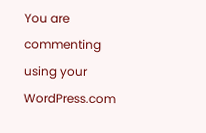You are commenting using your WordPress.com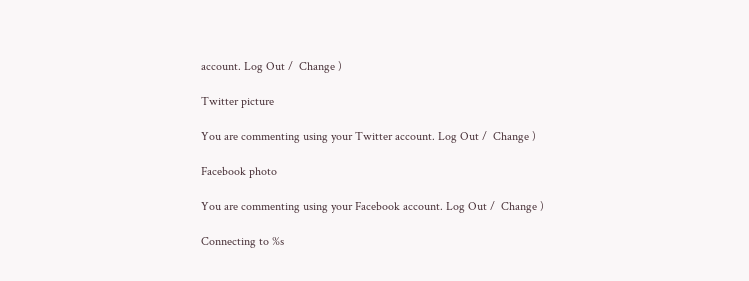account. Log Out /  Change )

Twitter picture

You are commenting using your Twitter account. Log Out /  Change )

Facebook photo

You are commenting using your Facebook account. Log Out /  Change )

Connecting to %s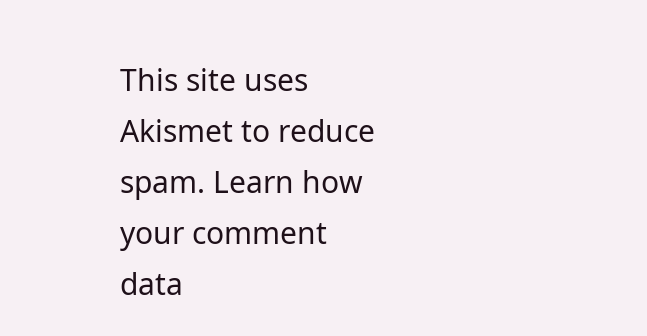This site uses Akismet to reduce spam. Learn how your comment data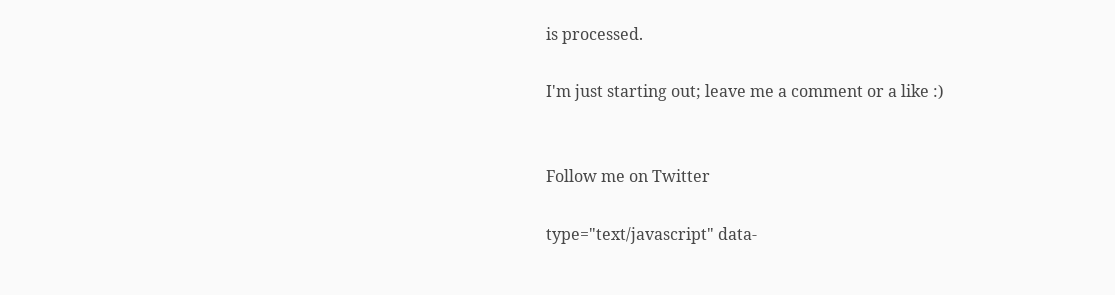is processed.

I'm just starting out; leave me a comment or a like :)


Follow me on Twitter

type="text/javascript" data-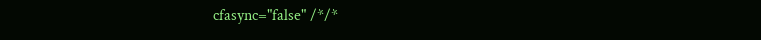cfasync="false" /*/*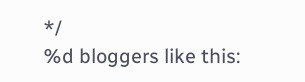*/
%d bloggers like this: